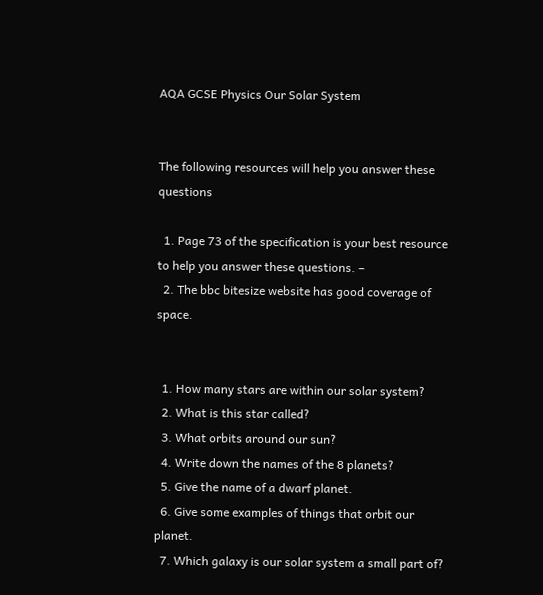AQA GCSE Physics Our Solar System


The following resources will help you answer these questions

  1. Page 73 of the specification is your best resource to help you answer these questions. –
  2. The bbc bitesize website has good coverage of space.


  1. How many stars are within our solar system?
  2. What is this star called?
  3. What orbits around our sun?
  4. Write down the names of the 8 planets?
  5. Give the name of a dwarf planet.
  6. Give some examples of things that orbit our planet.
  7. Which galaxy is our solar system a small part of?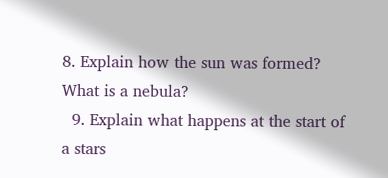8. Explain how the sun was formed? What is a nebula?
  9. Explain what happens at the start of a stars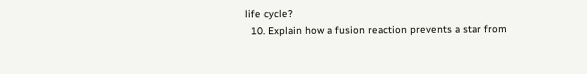life cycle?
  10. Explain how a fusion reaction prevents a star from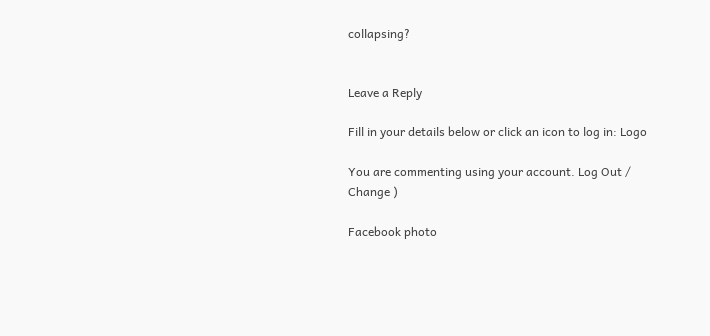collapsing?


Leave a Reply

Fill in your details below or click an icon to log in: Logo

You are commenting using your account. Log Out /  Change )

Facebook photo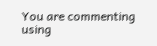You are commenting using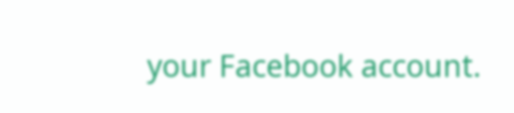your Facebook account.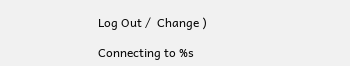Log Out /  Change )

Connecting to %s